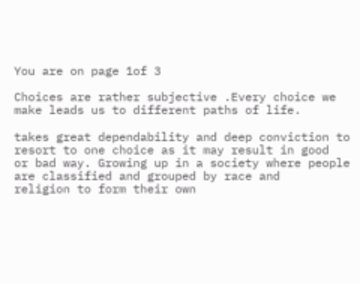You are on page 1of 3

Choices are rather subjective .Every choice we make leads us to different paths of life.

takes great dependability and deep conviction to resort to one choice as it may result in good
or bad way. Growing up in a society where people are classified and grouped by race and
religion to form their own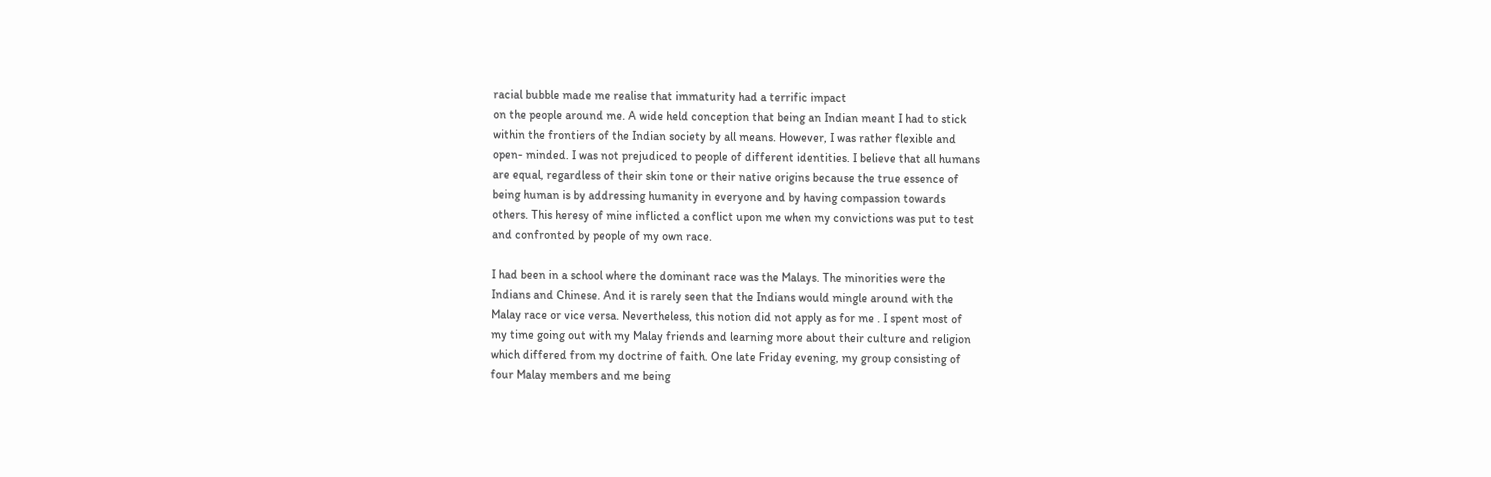racial bubble made me realise that immaturity had a terrific impact
on the people around me. A wide held conception that being an Indian meant I had to stick
within the frontiers of the Indian society by all means. However, I was rather flexible and
open- minded. I was not prejudiced to people of different identities. I believe that all humans
are equal, regardless of their skin tone or their native origins because the true essence of
being human is by addressing humanity in everyone and by having compassion towards
others. This heresy of mine inflicted a conflict upon me when my convictions was put to test
and confronted by people of my own race.

I had been in a school where the dominant race was the Malays. The minorities were the
Indians and Chinese. And it is rarely seen that the Indians would mingle around with the
Malay race or vice versa. Nevertheless, this notion did not apply as for me . I spent most of
my time going out with my Malay friends and learning more about their culture and religion
which differed from my doctrine of faith. One late Friday evening, my group consisting of
four Malay members and me being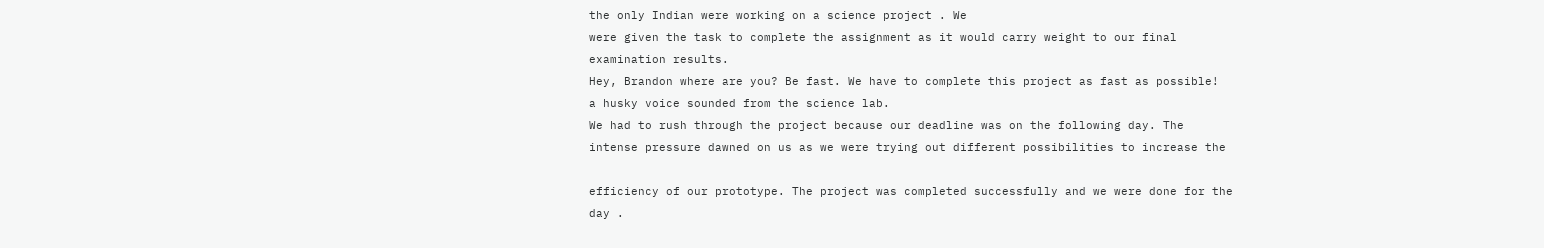the only Indian were working on a science project . We
were given the task to complete the assignment as it would carry weight to our final
examination results.
Hey, Brandon where are you? Be fast. We have to complete this project as fast as possible!
a husky voice sounded from the science lab.
We had to rush through the project because our deadline was on the following day. The
intense pressure dawned on us as we were trying out different possibilities to increase the

efficiency of our prototype. The project was completed successfully and we were done for the
day .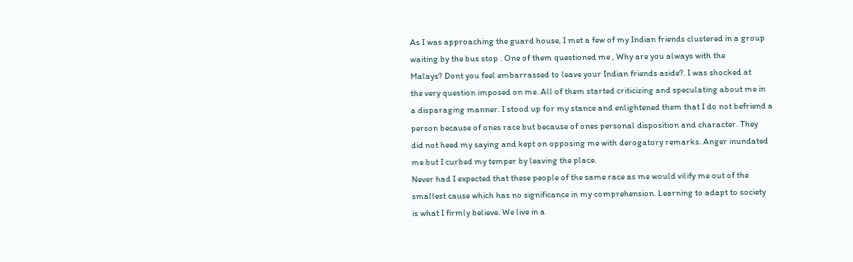As I was approaching the guard house, I met a few of my Indian friends clustered in a group
waiting by the bus stop . One of them questioned me , Why are you always with the
Malays? Dont you feel embarrassed to leave your Indian friends aside?. I was shocked at
the very question imposed on me. All of them started criticizing and speculating about me in
a disparaging manner. I stood up for my stance and enlightened them that I do not befriend a
person because of ones race but because of ones personal disposition and character. They
did not heed my saying and kept on opposing me with derogatory remarks. Anger inundated
me but I curbed my temper by leaving the place.
Never had I expected that these people of the same race as me would vilify me out of the
smallest cause which has no significance in my comprehension. Learning to adapt to society
is what I firmly believe. We live in a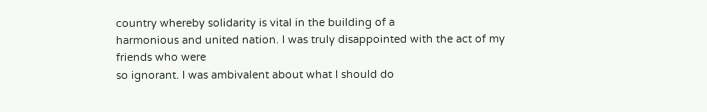country whereby solidarity is vital in the building of a
harmonious and united nation. I was truly disappointed with the act of my friends who were
so ignorant. I was ambivalent about what I should do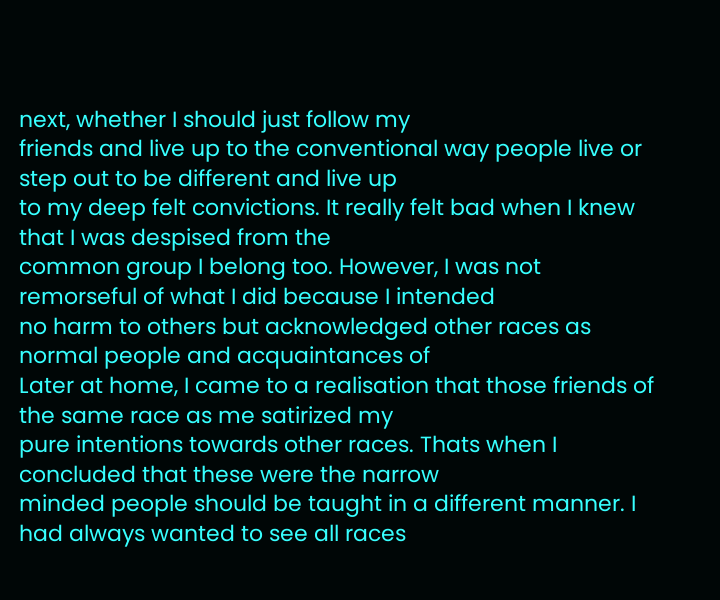next, whether I should just follow my
friends and live up to the conventional way people live or step out to be different and live up
to my deep felt convictions. It really felt bad when I knew that I was despised from the
common group I belong too. However, I was not remorseful of what I did because I intended
no harm to others but acknowledged other races as normal people and acquaintances of
Later at home, I came to a realisation that those friends of the same race as me satirized my
pure intentions towards other races. Thats when I concluded that these were the narrow
minded people should be taught in a different manner. I had always wanted to see all races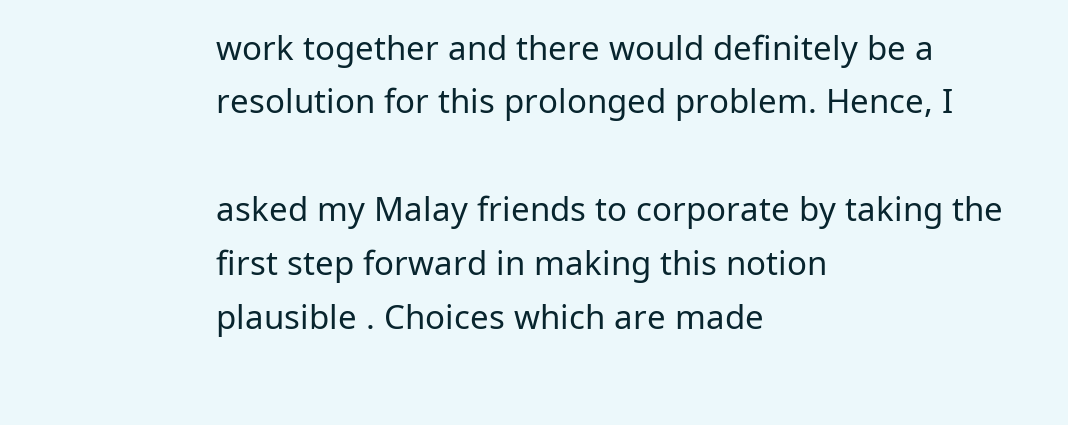work together and there would definitely be a resolution for this prolonged problem. Hence, I

asked my Malay friends to corporate by taking the first step forward in making this notion
plausible . Choices which are made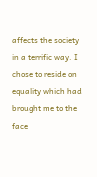affects the society in a terrific way. I chose to reside on
equality which had brought me to the face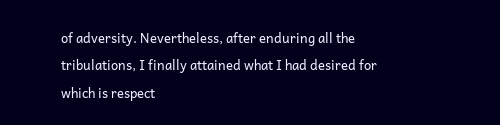of adversity. Nevertheless, after enduring all the
tribulations, I finally attained what I had desired for which is respect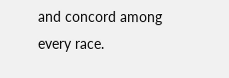and concord among
every race.